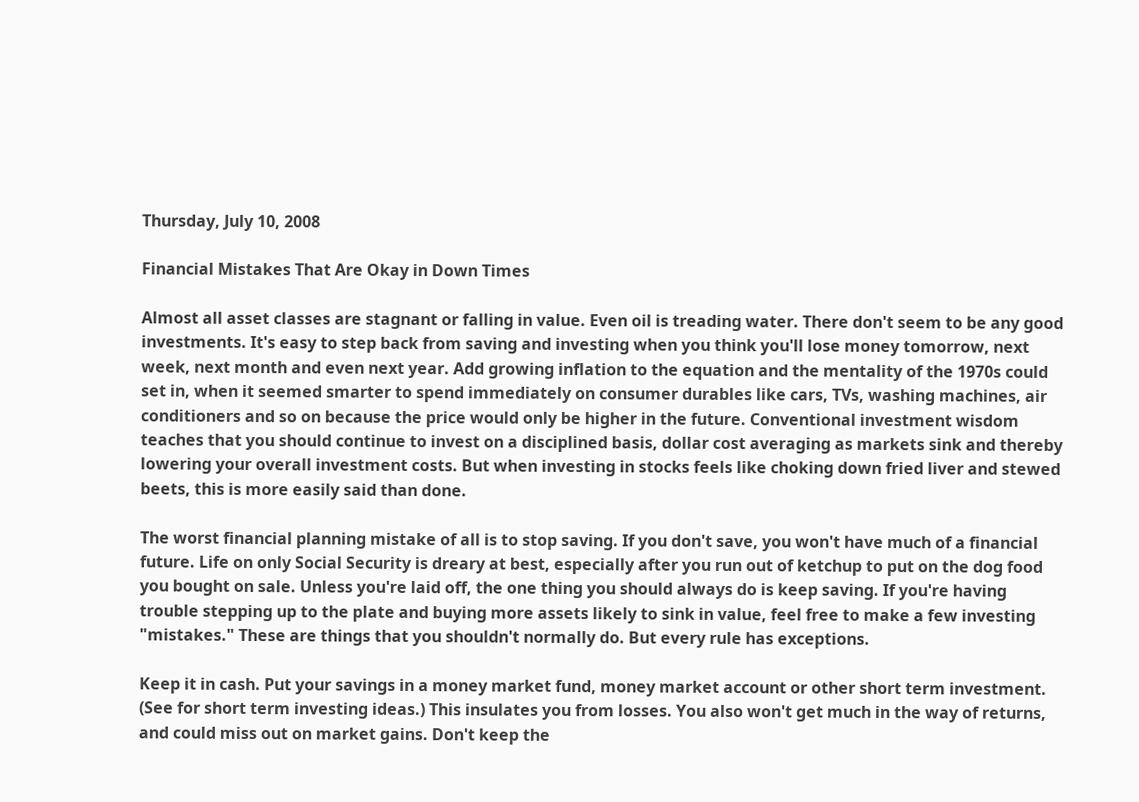Thursday, July 10, 2008

Financial Mistakes That Are Okay in Down Times

Almost all asset classes are stagnant or falling in value. Even oil is treading water. There don't seem to be any good investments. It's easy to step back from saving and investing when you think you'll lose money tomorrow, next week, next month and even next year. Add growing inflation to the equation and the mentality of the 1970s could set in, when it seemed smarter to spend immediately on consumer durables like cars, TVs, washing machines, air conditioners and so on because the price would only be higher in the future. Conventional investment wisdom teaches that you should continue to invest on a disciplined basis, dollar cost averaging as markets sink and thereby lowering your overall investment costs. But when investing in stocks feels like choking down fried liver and stewed beets, this is more easily said than done.

The worst financial planning mistake of all is to stop saving. If you don't save, you won't have much of a financial future. Life on only Social Security is dreary at best, especially after you run out of ketchup to put on the dog food you bought on sale. Unless you're laid off, the one thing you should always do is keep saving. If you're having trouble stepping up to the plate and buying more assets likely to sink in value, feel free to make a few investing "mistakes." These are things that you shouldn't normally do. But every rule has exceptions.

Keep it in cash. Put your savings in a money market fund, money market account or other short term investment. (See for short term investing ideas.) This insulates you from losses. You also won't get much in the way of returns, and could miss out on market gains. Don't keep the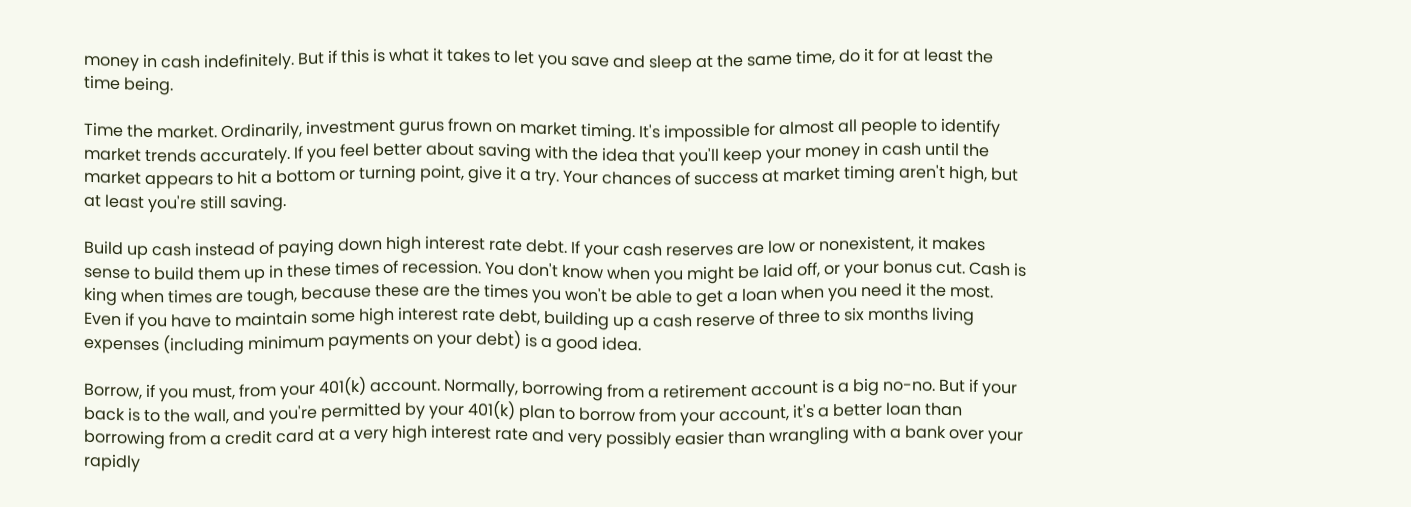money in cash indefinitely. But if this is what it takes to let you save and sleep at the same time, do it for at least the time being.

Time the market. Ordinarily, investment gurus frown on market timing. It's impossible for almost all people to identify market trends accurately. If you feel better about saving with the idea that you'll keep your money in cash until the market appears to hit a bottom or turning point, give it a try. Your chances of success at market timing aren't high, but at least you're still saving.

Build up cash instead of paying down high interest rate debt. If your cash reserves are low or nonexistent, it makes sense to build them up in these times of recession. You don't know when you might be laid off, or your bonus cut. Cash is king when times are tough, because these are the times you won't be able to get a loan when you need it the most. Even if you have to maintain some high interest rate debt, building up a cash reserve of three to six months living expenses (including minimum payments on your debt) is a good idea.

Borrow, if you must, from your 401(k) account. Normally, borrowing from a retirement account is a big no-no. But if your back is to the wall, and you're permitted by your 401(k) plan to borrow from your account, it's a better loan than borrowing from a credit card at a very high interest rate and very possibly easier than wrangling with a bank over your rapidly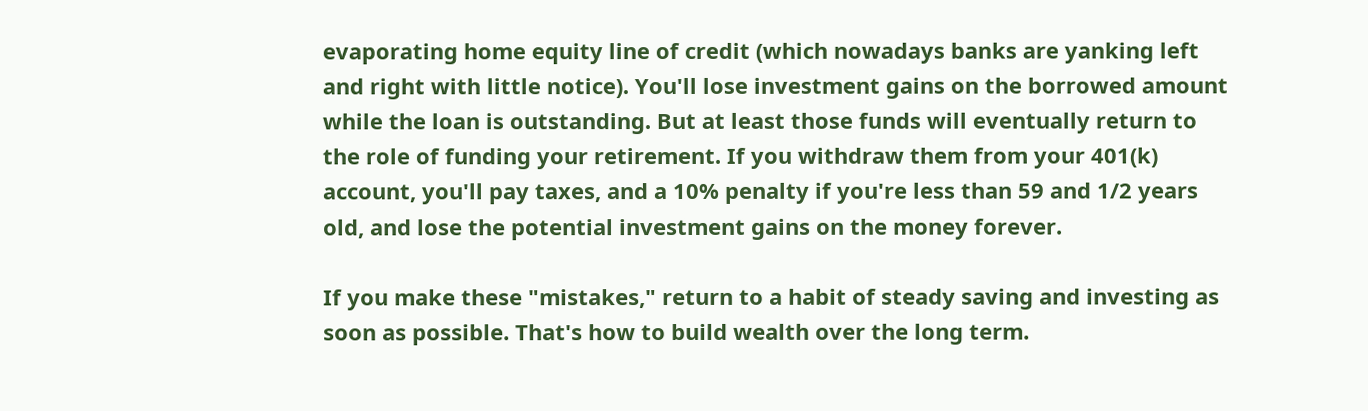evaporating home equity line of credit (which nowadays banks are yanking left and right with little notice). You'll lose investment gains on the borrowed amount while the loan is outstanding. But at least those funds will eventually return to the role of funding your retirement. If you withdraw them from your 401(k) account, you'll pay taxes, and a 10% penalty if you're less than 59 and 1/2 years old, and lose the potential investment gains on the money forever.

If you make these "mistakes," return to a habit of steady saving and investing as soon as possible. That's how to build wealth over the long term.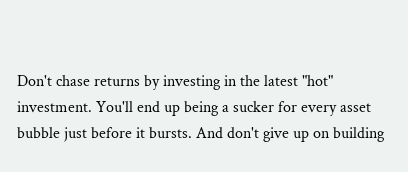Don't chase returns by investing in the latest "hot" investment. You'll end up being a sucker for every asset bubble just before it bursts. And don't give up on building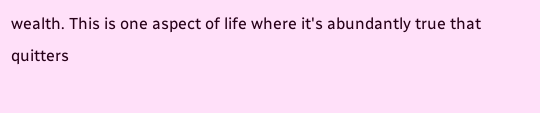wealth. This is one aspect of life where it's abundantly true that quitters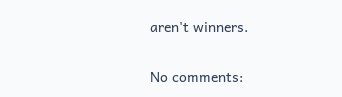aren't winners.

No comments: